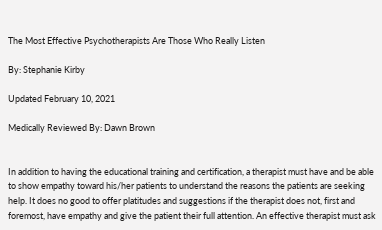The Most Effective Psychotherapists Are Those Who Really Listen

By: Stephanie Kirby

Updated February 10, 2021

Medically Reviewed By: Dawn Brown


In addition to having the educational training and certification, a therapist must have and be able to show empathy toward his/her patients to understand the reasons the patients are seeking help. It does no good to offer platitudes and suggestions if the therapist does not, first and foremost, have empathy and give the patient their full attention. An effective therapist must ask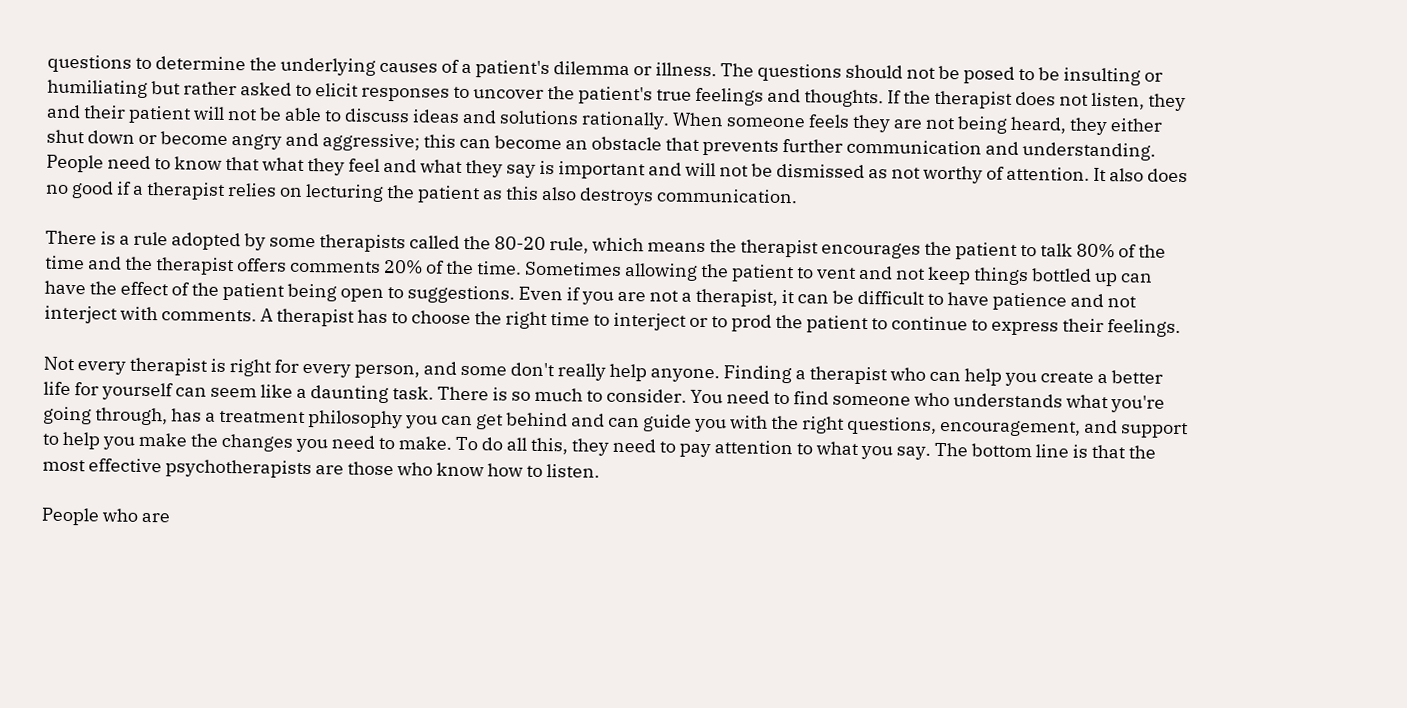questions to determine the underlying causes of a patient's dilemma or illness. The questions should not be posed to be insulting or humiliating but rather asked to elicit responses to uncover the patient's true feelings and thoughts. If the therapist does not listen, they and their patient will not be able to discuss ideas and solutions rationally. When someone feels they are not being heard, they either shut down or become angry and aggressive; this can become an obstacle that prevents further communication and understanding. People need to know that what they feel and what they say is important and will not be dismissed as not worthy of attention. It also does no good if a therapist relies on lecturing the patient as this also destroys communication.

There is a rule adopted by some therapists called the 80-20 rule, which means the therapist encourages the patient to talk 80% of the time and the therapist offers comments 20% of the time. Sometimes allowing the patient to vent and not keep things bottled up can have the effect of the patient being open to suggestions. Even if you are not a therapist, it can be difficult to have patience and not interject with comments. A therapist has to choose the right time to interject or to prod the patient to continue to express their feelings.

Not every therapist is right for every person, and some don't really help anyone. Finding a therapist who can help you create a better life for yourself can seem like a daunting task. There is so much to consider. You need to find someone who understands what you're going through, has a treatment philosophy you can get behind and can guide you with the right questions, encouragement, and support to help you make the changes you need to make. To do all this, they need to pay attention to what you say. The bottom line is that the most effective psychotherapists are those who know how to listen.

People who are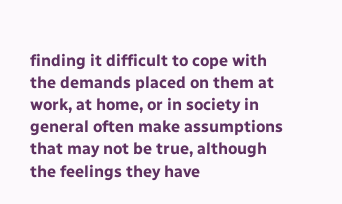finding it difficult to cope with the demands placed on them at work, at home, or in society in general often make assumptions that may not be true, although the feelings they have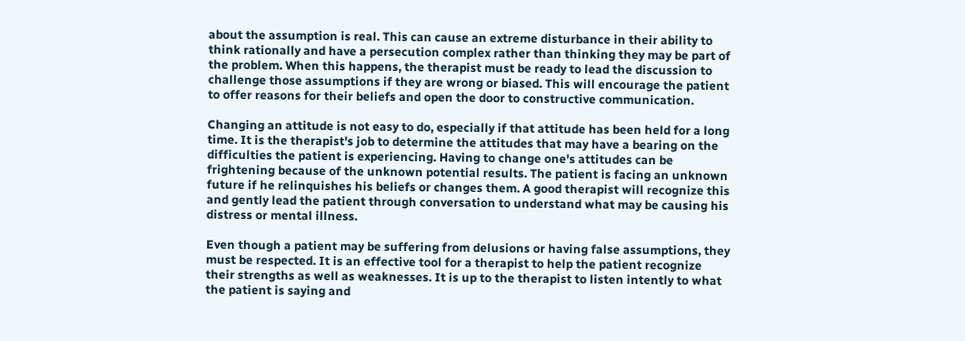about the assumption is real. This can cause an extreme disturbance in their ability to think rationally and have a persecution complex rather than thinking they may be part of the problem. When this happens, the therapist must be ready to lead the discussion to challenge those assumptions if they are wrong or biased. This will encourage the patient to offer reasons for their beliefs and open the door to constructive communication.

Changing an attitude is not easy to do, especially if that attitude has been held for a long time. It is the therapist's job to determine the attitudes that may have a bearing on the difficulties the patient is experiencing. Having to change one's attitudes can be frightening because of the unknown potential results. The patient is facing an unknown future if he relinquishes his beliefs or changes them. A good therapist will recognize this and gently lead the patient through conversation to understand what may be causing his distress or mental illness.

Even though a patient may be suffering from delusions or having false assumptions, they must be respected. It is an effective tool for a therapist to help the patient recognize their strengths as well as weaknesses. It is up to the therapist to listen intently to what the patient is saying and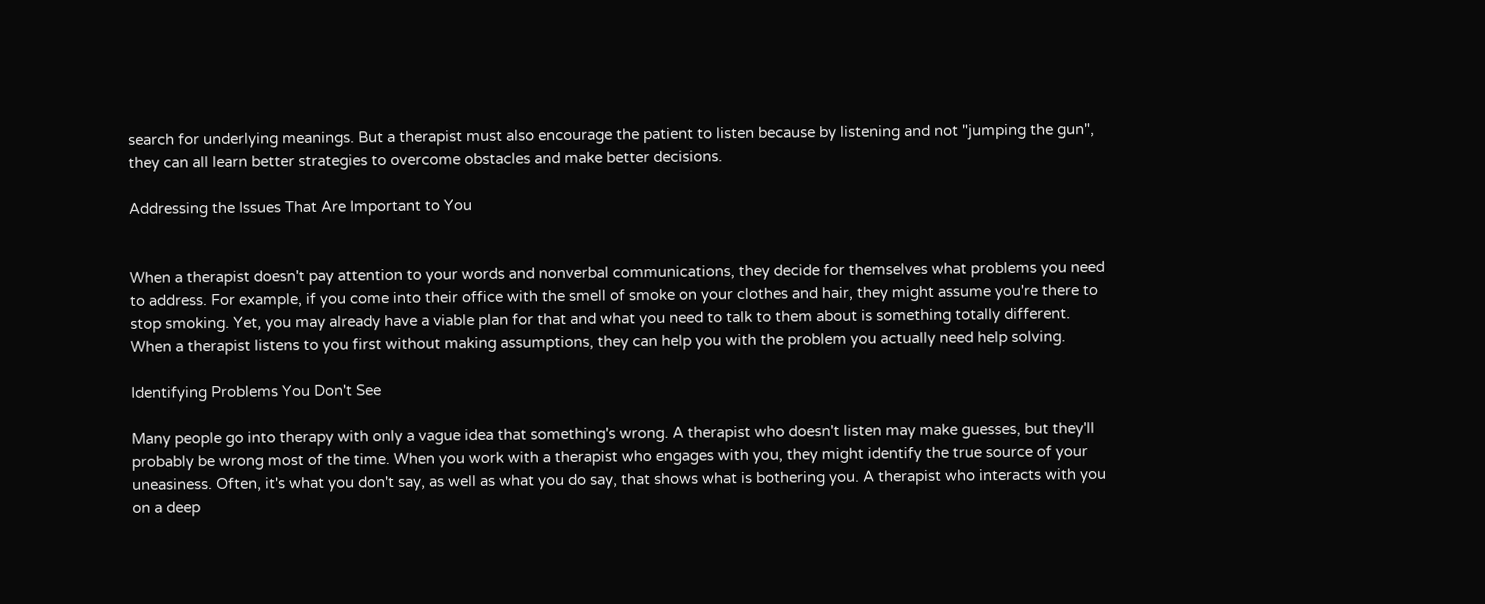search for underlying meanings. But a therapist must also encourage the patient to listen because by listening and not "jumping the gun", they can all learn better strategies to overcome obstacles and make better decisions.

Addressing the Issues That Are Important to You


When a therapist doesn't pay attention to your words and nonverbal communications, they decide for themselves what problems you need to address. For example, if you come into their office with the smell of smoke on your clothes and hair, they might assume you're there to stop smoking. Yet, you may already have a viable plan for that and what you need to talk to them about is something totally different. When a therapist listens to you first without making assumptions, they can help you with the problem you actually need help solving.

Identifying Problems You Don't See

Many people go into therapy with only a vague idea that something's wrong. A therapist who doesn't listen may make guesses, but they'll probably be wrong most of the time. When you work with a therapist who engages with you, they might identify the true source of your uneasiness. Often, it's what you don't say, as well as what you do say, that shows what is bothering you. A therapist who interacts with you on a deep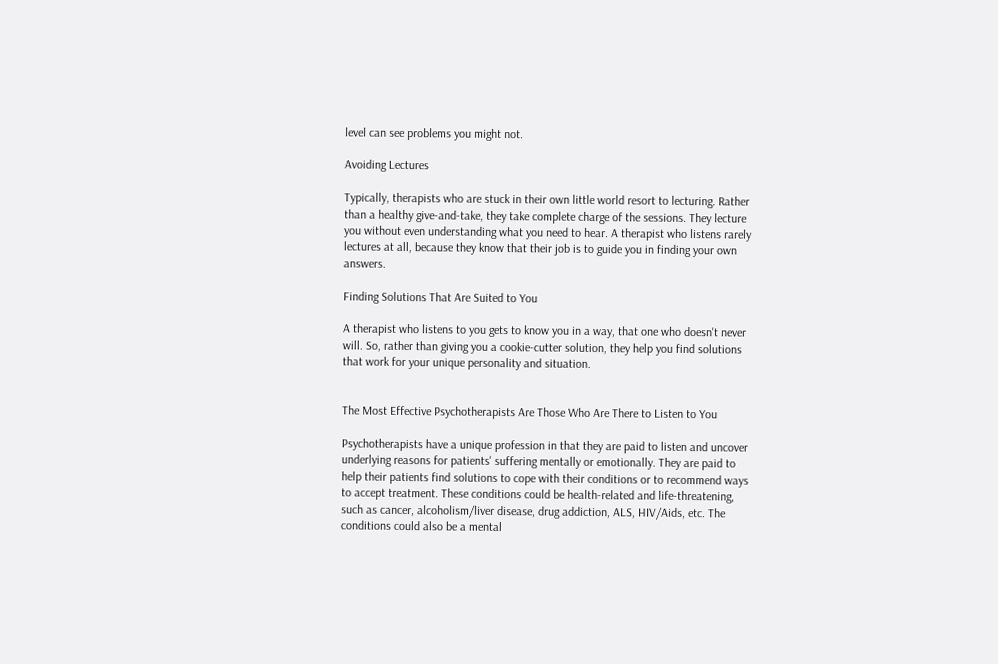level can see problems you might not.

Avoiding Lectures

Typically, therapists who are stuck in their own little world resort to lecturing. Rather than a healthy give-and-take, they take complete charge of the sessions. They lecture you without even understanding what you need to hear. A therapist who listens rarely lectures at all, because they know that their job is to guide you in finding your own answers.

Finding Solutions That Are Suited to You

A therapist who listens to you gets to know you in a way, that one who doesn't never will. So, rather than giving you a cookie-cutter solution, they help you find solutions that work for your unique personality and situation.


The Most Effective Psychotherapists Are Those Who Are There to Listen to You

Psychotherapists have a unique profession in that they are paid to listen and uncover underlying reasons for patients' suffering mentally or emotionally. They are paid to help their patients find solutions to cope with their conditions or to recommend ways to accept treatment. These conditions could be health-related and life-threatening, such as cancer, alcoholism/liver disease, drug addiction, ALS, HIV/Aids, etc. The conditions could also be a mental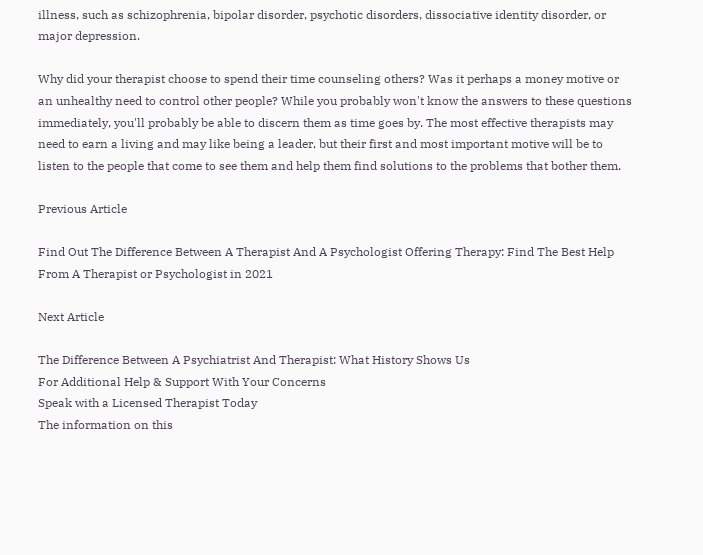illness, such as schizophrenia, bipolar disorder, psychotic disorders, dissociative identity disorder, or major depression.

Why did your therapist choose to spend their time counseling others? Was it perhaps a money motive or an unhealthy need to control other people? While you probably won't know the answers to these questions immediately, you'll probably be able to discern them as time goes by. The most effective therapists may need to earn a living and may like being a leader, but their first and most important motive will be to listen to the people that come to see them and help them find solutions to the problems that bother them.

Previous Article

Find Out The Difference Between A Therapist And A Psychologist Offering Therapy: Find The Best Help From A Therapist or Psychologist in 2021

Next Article

The Difference Between A Psychiatrist And Therapist: What History Shows Us
For Additional Help & Support With Your Concerns
Speak with a Licensed Therapist Today
The information on this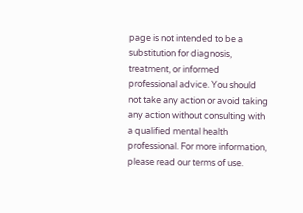page is not intended to be a substitution for diagnosis, treatment, or informed professional advice. You should not take any action or avoid taking any action without consulting with a qualified mental health professional. For more information, please read our terms of use.